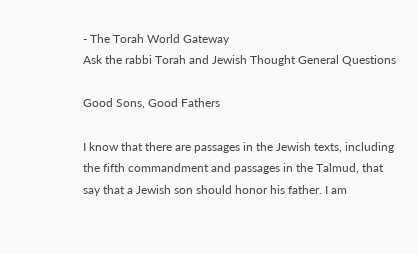- The Torah World Gateway
Ask the rabbi Torah and Jewish Thought General Questions

Good Sons, Good Fathers

I know that there are passages in the Jewish texts, including the fifth commandment and passages in the Talmud, that say that a Jewish son should honor his father. I am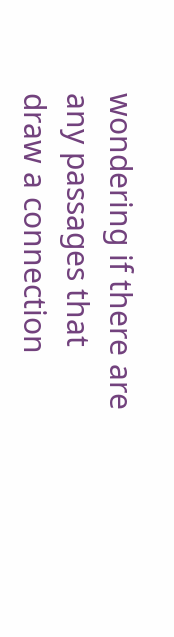wondering if there are any passages that draw a connection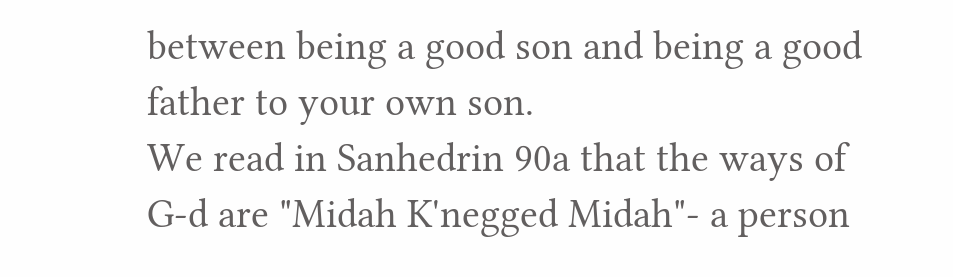between being a good son and being a good father to your own son.
We read in Sanhedrin 90a that the ways of G-d are "Midah K'negged Midah"- a person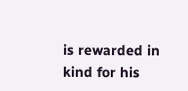is rewarded in kind for his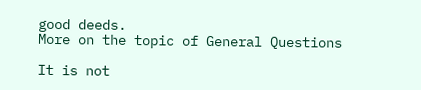good deeds.
More on the topic of General Questions

It is not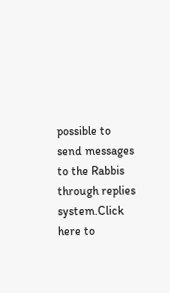possible to send messages to the Rabbis through replies system.Click here to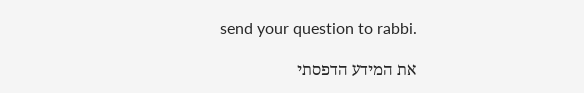send your question to rabbi.

את המידע הדפסתי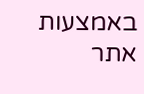באמצעות אתר